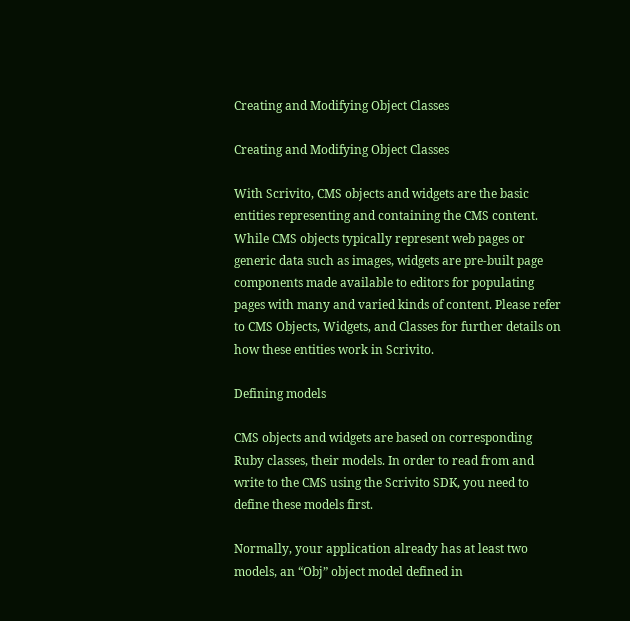Creating and Modifying Object Classes

Creating and Modifying Object Classes

With Scrivito, CMS objects and widgets are the basic entities representing and containing the CMS content. While CMS objects typically represent web pages or generic data such as images, widgets are pre-built page components made available to editors for populating pages with many and varied kinds of content. Please refer to CMS Objects, Widgets, and Classes for further details on how these entities work in Scrivito.

Defining models

CMS objects and widgets are based on corresponding Ruby classes, their models. In order to read from and write to the CMS using the Scrivito SDK, you need to define these models first.

Normally, your application already has at least two models, an “Obj” object model defined in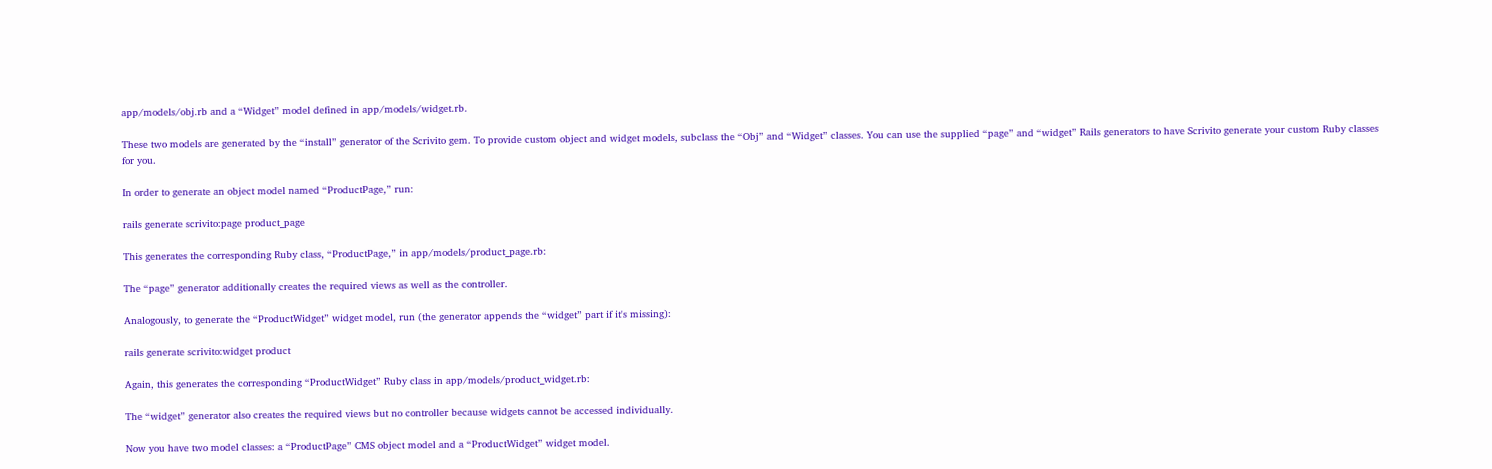app/models/obj.rb and a “Widget” model defined in app/models/widget.rb.

These two models are generated by the “install” generator of the Scrivito gem. To provide custom object and widget models, subclass the “Obj” and “Widget” classes. You can use the supplied “page” and “widget” Rails generators to have Scrivito generate your custom Ruby classes for you.

In order to generate an object model named “ProductPage,” run:

rails generate scrivito:page product_page

This generates the corresponding Ruby class, “ProductPage,” in app/models/product_page.rb:

The “page” generator additionally creates the required views as well as the controller.

Analogously, to generate the “ProductWidget” widget model, run (the generator appends the “widget” part if it's missing):

rails generate scrivito:widget product

Again, this generates the corresponding “ProductWidget” Ruby class in app/models/product_widget.rb:

The “widget” generator also creates the required views but no controller because widgets cannot be accessed individually.

Now you have two model classes: a “ProductPage” CMS object model and a “ProductWidget” widget model.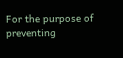For the purpose of preventing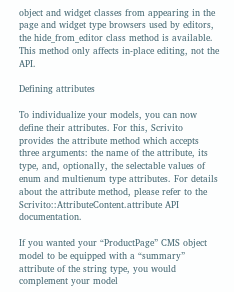object and widget classes from appearing in the page and widget type browsers used by editors, the hide_from_editor class method is available. This method only affects in-place editing, not the API.

Defining attributes

To individualize your models, you can now define their attributes. For this, Scrivito provides the attribute method which accepts three arguments: the name of the attribute, its type, and, optionally, the selectable values of enum and multienum type attributes. For details about the attribute method, please refer to the Scrivito::AttributeContent.attribute API documentation.

If you wanted your “ProductPage” CMS object model to be equipped with a “summary” attribute of the string type, you would complement your model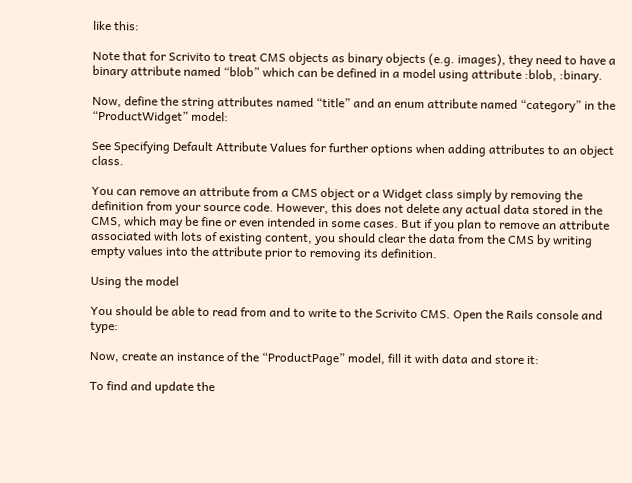like this:

Note that for Scrivito to treat CMS objects as binary objects (e.g. images), they need to have a binary attribute named “blob” which can be defined in a model using attribute :blob, :binary.

Now, define the string attributes named “title” and an enum attribute named “category” in the “ProductWidget” model:

See Specifying Default Attribute Values for further options when adding attributes to an object class.

You can remove an attribute from a CMS object or a Widget class simply by removing the definition from your source code. However, this does not delete any actual data stored in the CMS, which may be fine or even intended in some cases. But if you plan to remove an attribute associated with lots of existing content, you should clear the data from the CMS by writing empty values into the attribute prior to removing its definition.

Using the model

You should be able to read from and to write to the Scrivito CMS. Open the Rails console and type:

Now, create an instance of the “ProductPage” model, fill it with data and store it:

To find and update the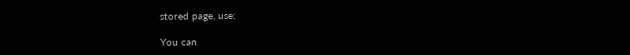stored page, use:

You can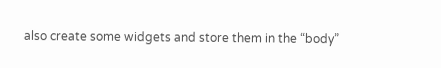also create some widgets and store them in the “body”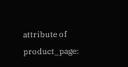attribute of product_page: